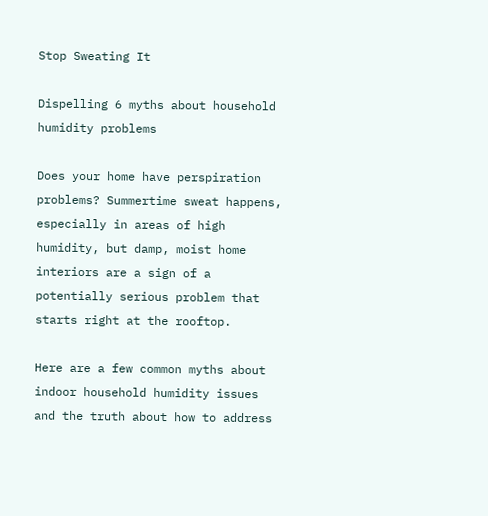Stop Sweating It

Dispelling 6 myths about household humidity problems

Does your home have perspiration problems? Summertime sweat happens, especially in areas of high humidity, but damp, moist home interiors are a sign of a potentially serious problem that starts right at the rooftop.

Here are a few common myths about indoor household humidity issues and the truth about how to address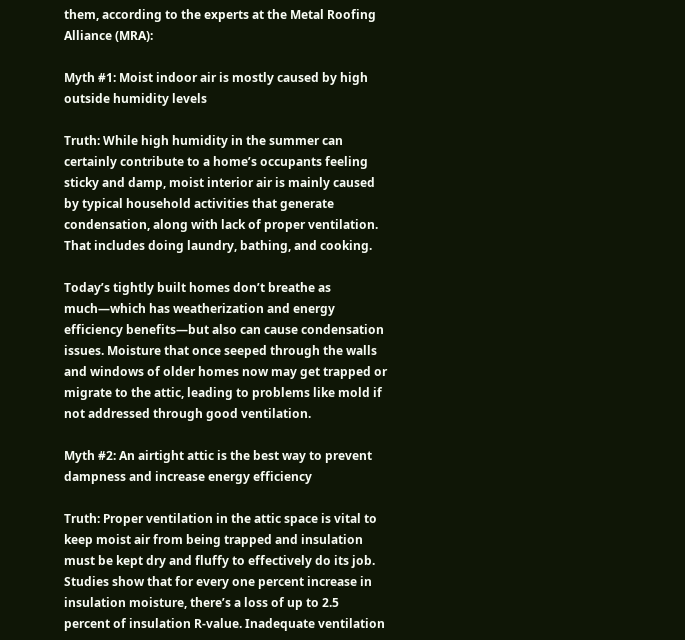them, according to the experts at the Metal Roofing Alliance (MRA):

Myth #1: Moist indoor air is mostly caused by high outside humidity levels

Truth: While high humidity in the summer can certainly contribute to a home’s occupants feeling sticky and damp, moist interior air is mainly caused by typical household activities that generate condensation, along with lack of proper ventilation. That includes doing laundry, bathing, and cooking.

Today’s tightly built homes don’t breathe as much—which has weatherization and energy efficiency benefits—but also can cause condensation issues. Moisture that once seeped through the walls and windows of older homes now may get trapped or migrate to the attic, leading to problems like mold if not addressed through good ventilation.

Myth #2: An airtight attic is the best way to prevent dampness and increase energy efficiency

Truth: Proper ventilation in the attic space is vital to keep moist air from being trapped and insulation must be kept dry and fluffy to effectively do its job. Studies show that for every one percent increase in insulation moisture, there’s a loss of up to 2.5 percent of insulation R-value. Inadequate ventilation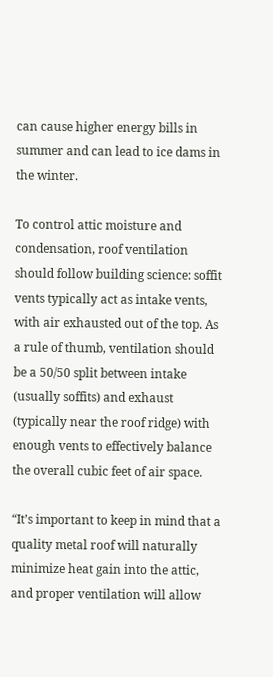can cause higher energy bills in summer and can lead to ice dams in the winter.

To control attic moisture and condensation, roof ventilation should follow building science: soffit vents typically act as intake vents, with air exhausted out of the top. As a rule of thumb, ventilation should be a 50/50 split between intake (usually soffits) and exhaust (typically near the roof ridge) with enough vents to effectively balance the overall cubic feet of air space.

“It’s important to keep in mind that a quality metal roof will naturally minimize heat gain into the attic, and proper ventilation will allow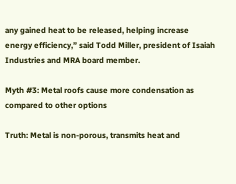any gained heat to be released, helping increase energy efficiency,” said Todd Miller, president of Isaiah Industries and MRA board member.

Myth #3: Metal roofs cause more condensation as compared to other options

Truth: Metal is non-porous, transmits heat and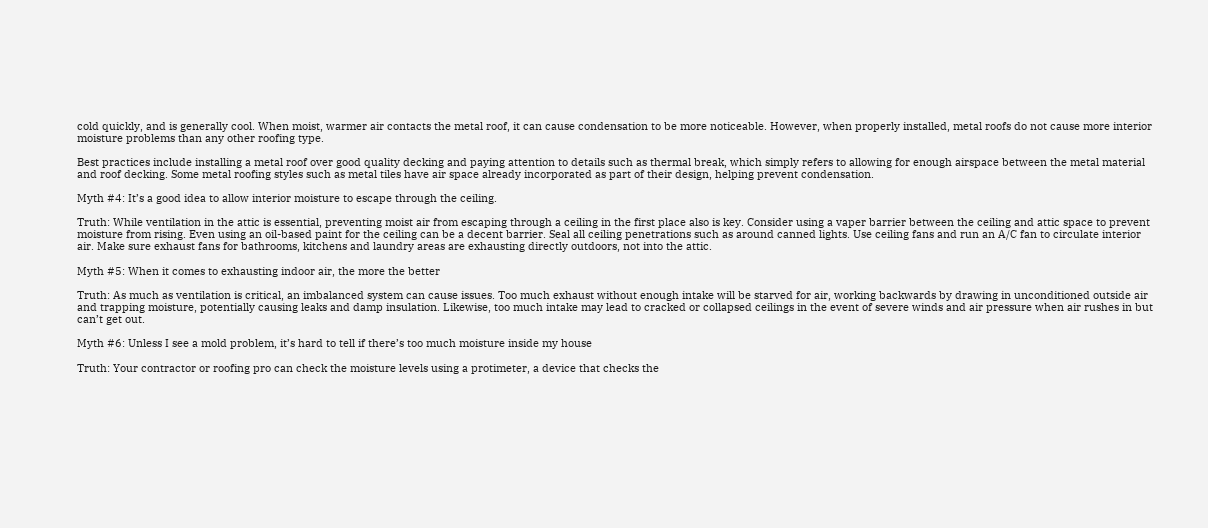cold quickly, and is generally cool. When moist, warmer air contacts the metal roof, it can cause condensation to be more noticeable. However, when properly installed, metal roofs do not cause more interior moisture problems than any other roofing type.

Best practices include installing a metal roof over good quality decking and paying attention to details such as thermal break, which simply refers to allowing for enough airspace between the metal material and roof decking. Some metal roofing styles such as metal tiles have air space already incorporated as part of their design, helping prevent condensation.

Myth #4: It’s a good idea to allow interior moisture to escape through the ceiling.

Truth: While ventilation in the attic is essential, preventing moist air from escaping through a ceiling in the first place also is key. Consider using a vaper barrier between the ceiling and attic space to prevent moisture from rising. Even using an oil-based paint for the ceiling can be a decent barrier. Seal all ceiling penetrations such as around canned lights. Use ceiling fans and run an A/C fan to circulate interior air. Make sure exhaust fans for bathrooms, kitchens and laundry areas are exhausting directly outdoors, not into the attic.

Myth #5: When it comes to exhausting indoor air, the more the better

Truth: As much as ventilation is critical, an imbalanced system can cause issues. Too much exhaust without enough intake will be starved for air, working backwards by drawing in unconditioned outside air and trapping moisture, potentially causing leaks and damp insulation. Likewise, too much intake may lead to cracked or collapsed ceilings in the event of severe winds and air pressure when air rushes in but can’t get out.

Myth #6: Unless I see a mold problem, it’s hard to tell if there’s too much moisture inside my house

Truth: Your contractor or roofing pro can check the moisture levels using a protimeter, a device that checks the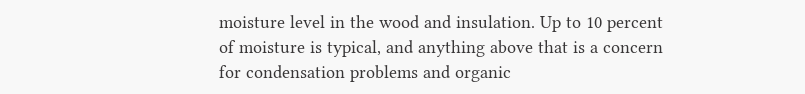moisture level in the wood and insulation. Up to 10 percent of moisture is typical, and anything above that is a concern for condensation problems and organic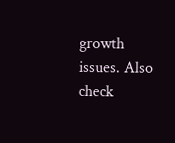growth issues. Also check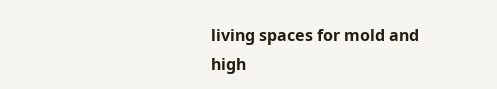living spaces for mold and high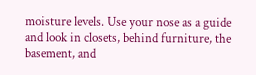moisture levels. Use your nose as a guide and look in closets, behind furniture, the basement, and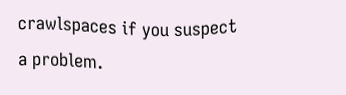crawlspaces if you suspect a problem.